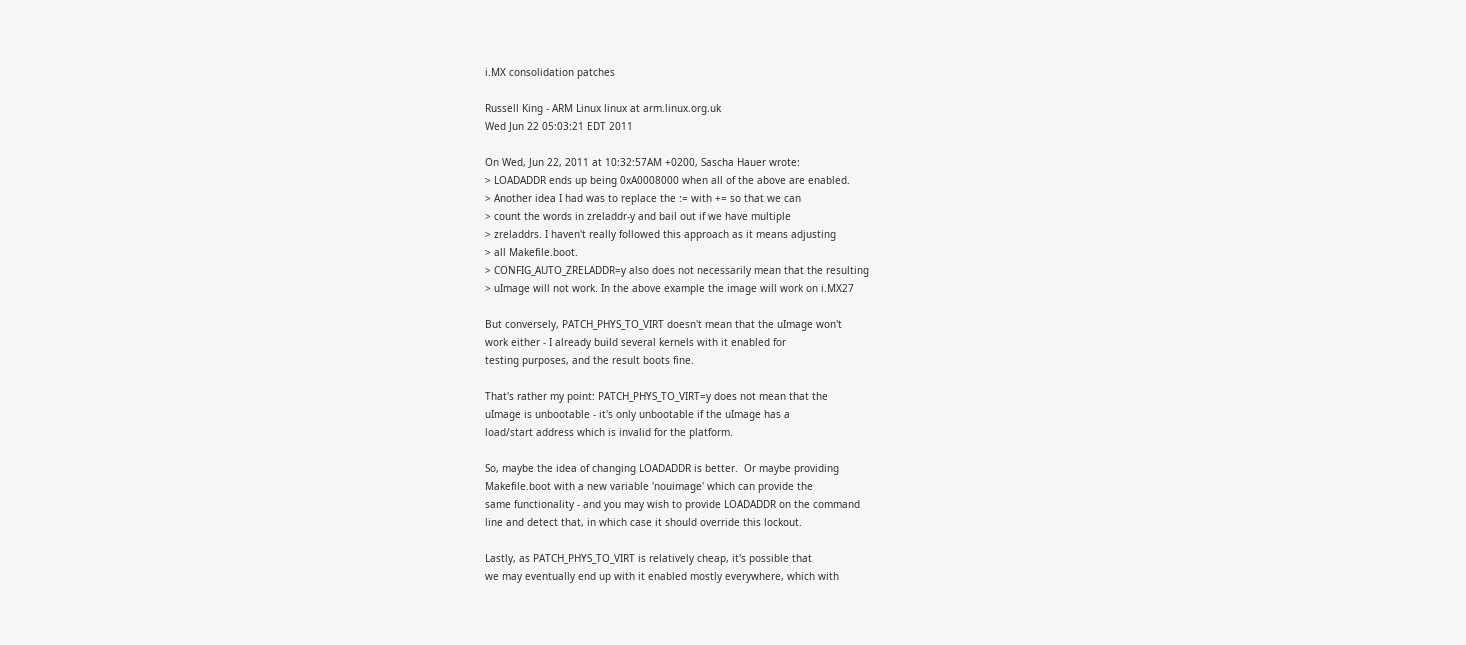i.MX consolidation patches

Russell King - ARM Linux linux at arm.linux.org.uk
Wed Jun 22 05:03:21 EDT 2011

On Wed, Jun 22, 2011 at 10:32:57AM +0200, Sascha Hauer wrote:
> LOADADDR ends up being 0xA0008000 when all of the above are enabled.
> Another idea I had was to replace the := with += so that we can
> count the words in zreladdr-y and bail out if we have multiple
> zreladdrs. I haven't really followed this approach as it means adjusting
> all Makefile.boot.
> CONFIG_AUTO_ZRELADDR=y also does not necessarily mean that the resulting
> uImage will not work. In the above example the image will work on i.MX27

But conversely, PATCH_PHYS_TO_VIRT doesn't mean that the uImage won't
work either - I already build several kernels with it enabled for
testing purposes, and the result boots fine.

That's rather my point: PATCH_PHYS_TO_VIRT=y does not mean that the
uImage is unbootable - it's only unbootable if the uImage has a
load/start address which is invalid for the platform.

So, maybe the idea of changing LOADADDR is better.  Or maybe providing
Makefile.boot with a new variable 'nouimage' which can provide the
same functionality - and you may wish to provide LOADADDR on the command
line and detect that, in which case it should override this lockout.

Lastly, as PATCH_PHYS_TO_VIRT is relatively cheap, it's possible that
we may eventually end up with it enabled mostly everywhere, which with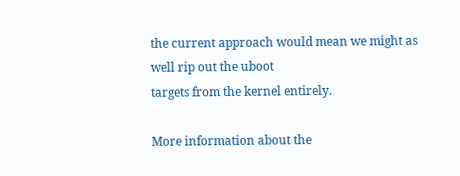the current approach would mean we might as well rip out the uboot
targets from the kernel entirely.

More information about the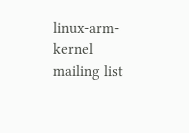linux-arm-kernel mailing list